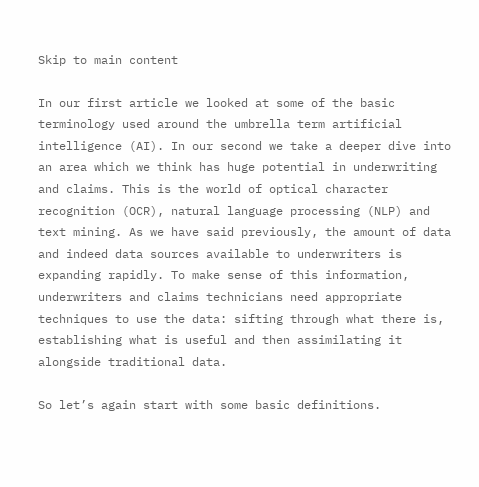Skip to main content

In our first article we looked at some of the basic terminology used around the umbrella term artificial intelligence (AI). In our second we take a deeper dive into an area which we think has huge potential in underwriting and claims. This is the world of optical character recognition (OCR), natural language processing (NLP) and text mining. As we have said previously, the amount of data and indeed data sources available to underwriters is expanding rapidly. To make sense of this information, underwriters and claims technicians need appropriate techniques to use the data: sifting through what there is, establishing what is useful and then assimilating it alongside traditional data.

So let’s again start with some basic definitions.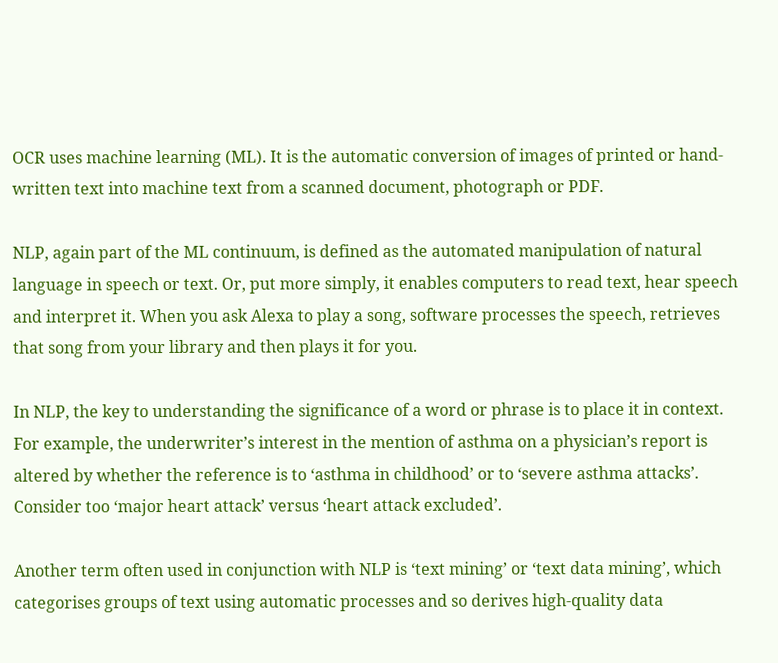OCR uses machine learning (ML). It is the automatic conversion of images of printed or hand-written text into machine text from a scanned document, photograph or PDF.

NLP, again part of the ML continuum, is defined as the automated manipulation of natural language in speech or text. Or, put more simply, it enables computers to read text, hear speech and interpret it. When you ask Alexa to play a song, software processes the speech, retrieves that song from your library and then plays it for you.

In NLP, the key to understanding the significance of a word or phrase is to place it in context. For example, the underwriter’s interest in the mention of asthma on a physician’s report is altered by whether the reference is to ‘asthma in childhood’ or to ‘severe asthma attacks’. Consider too ‘major heart attack’ versus ‘heart attack excluded’.

Another term often used in conjunction with NLP is ‘text mining’ or ‘text data mining’, which categorises groups of text using automatic processes and so derives high-quality data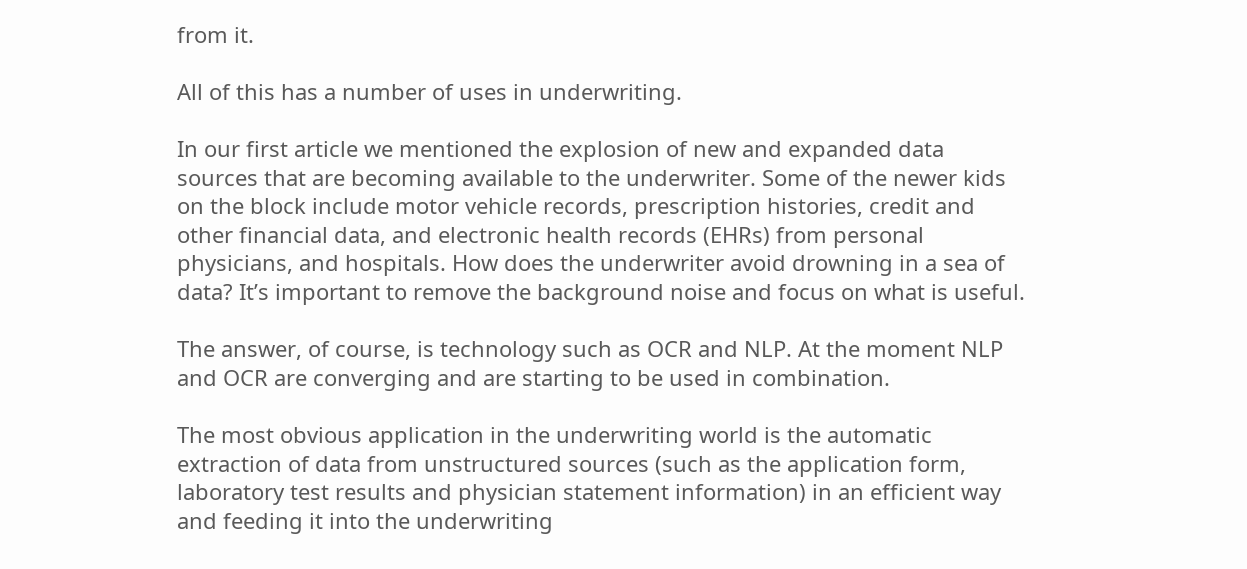from it.

All of this has a number of uses in underwriting.

In our first article we mentioned the explosion of new and expanded data sources that are becoming available to the underwriter. Some of the newer kids on the block include motor vehicle records, prescription histories, credit and other financial data, and electronic health records (EHRs) from personal physicians, and hospitals. How does the underwriter avoid drowning in a sea of data? It’s important to remove the background noise and focus on what is useful.

The answer, of course, is technology such as OCR and NLP. At the moment NLP and OCR are converging and are starting to be used in combination.

The most obvious application in the underwriting world is the automatic extraction of data from unstructured sources (such as the application form, laboratory test results and physician statement information) in an efficient way and feeding it into the underwriting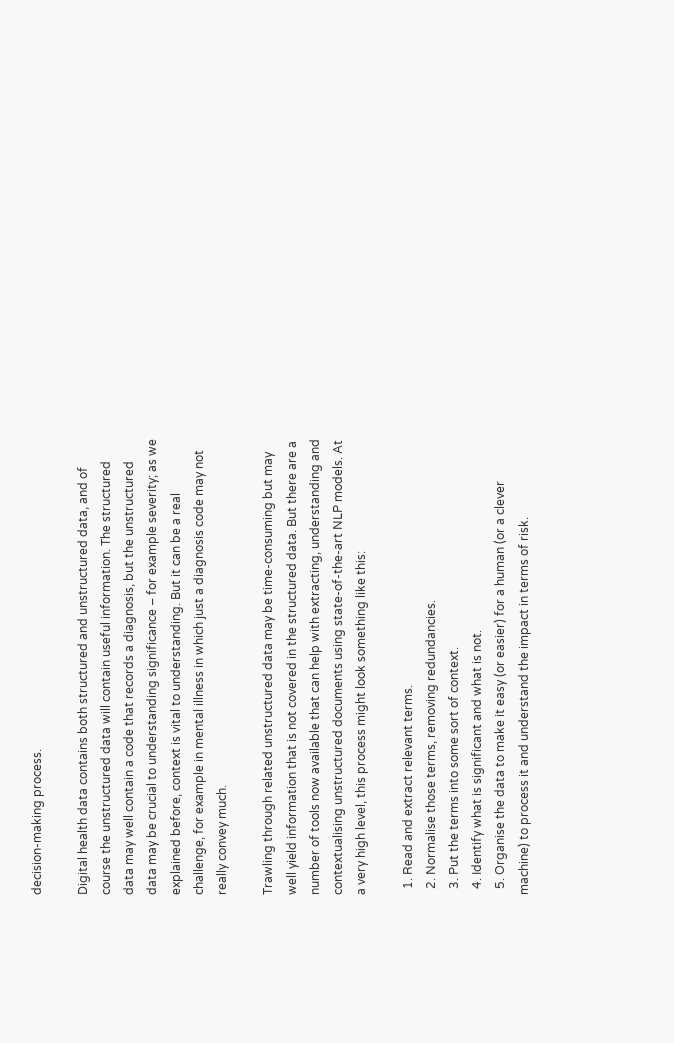decision-making process.

Digital health data contains both structured and unstructured data, and of course the unstructured data will contain useful information. The structured data may well contain a code that records a diagnosis, but the unstructured data may be crucial to understanding significance – for example severity; as we explained before, context is vital to understanding. But it can be a real challenge, for example in mental illness in which just a diagnosis code may not really convey much.

Trawling through related unstructured data may be time-consuming but may well yield information that is not covered in the structured data. But there are a number of tools now available that can help with extracting, understanding and contextualising unstructured documents using state-of-the-art NLP models. At a very high level, this process might look something like this:

  1. Read and extract relevant terms.
  2. Normalise those terms, removing redundancies.
  3. Put the terms into some sort of context.
  4. Identify what is significant and what is not.
  5. Organise the data to make it easy (or easier) for a human (or a clever machine) to process it and understand the impact in terms of risk.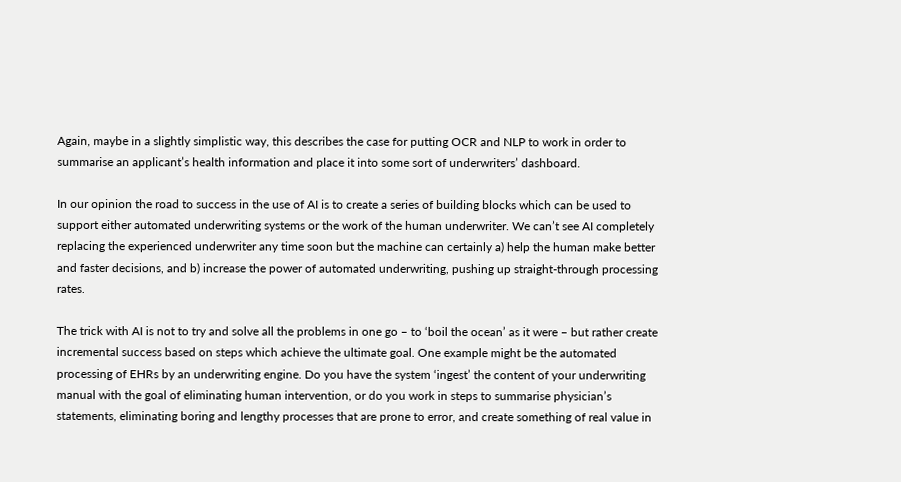Again, maybe in a slightly simplistic way, this describes the case for putting OCR and NLP to work in order to summarise an applicant’s health information and place it into some sort of underwriters’ dashboard.

In our opinion the road to success in the use of AI is to create a series of building blocks which can be used to support either automated underwriting systems or the work of the human underwriter. We can’t see AI completely replacing the experienced underwriter any time soon but the machine can certainly a) help the human make better and faster decisions, and b) increase the power of automated underwriting, pushing up straight-through processing rates.

The trick with AI is not to try and solve all the problems in one go – to ‘boil the ocean’ as it were – but rather create incremental success based on steps which achieve the ultimate goal. One example might be the automated processing of EHRs by an underwriting engine. Do you have the system ‘ingest’ the content of your underwriting manual with the goal of eliminating human intervention, or do you work in steps to summarise physician’s statements, eliminating boring and lengthy processes that are prone to error, and create something of real value in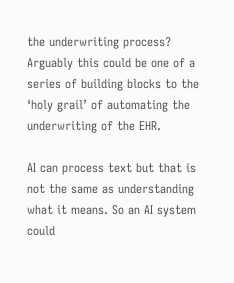the underwriting process? Arguably this could be one of a series of building blocks to the ‘holy grail’ of automating the underwriting of the EHR.

AI can process text but that is not the same as understanding what it means. So an AI system could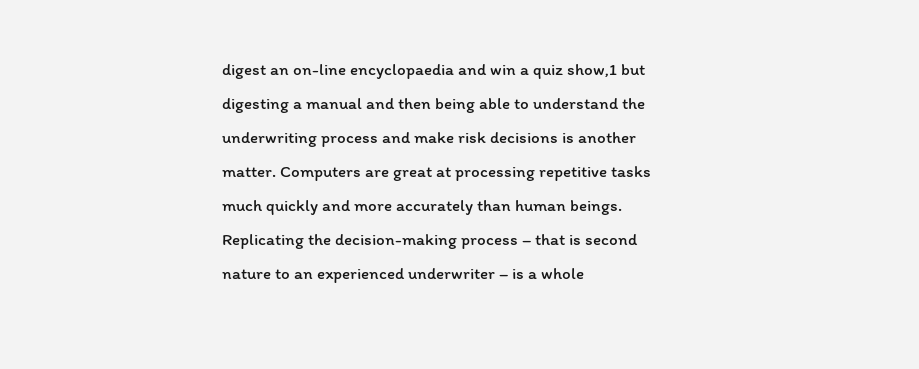digest an on-line encyclopaedia and win a quiz show,1 but digesting a manual and then being able to understand the underwriting process and make risk decisions is another matter. Computers are great at processing repetitive tasks much quickly and more accurately than human beings. Replicating the decision-making process – that is second nature to an experienced underwriter – is a whole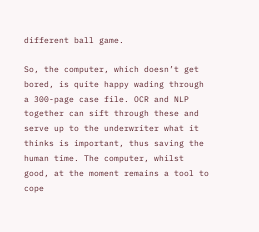different ball game.

So, the computer, which doesn’t get bored, is quite happy wading through a 300-page case file. OCR and NLP together can sift through these and serve up to the underwriter what it thinks is important, thus saving the human time. The computer, whilst good, at the moment remains a tool to cope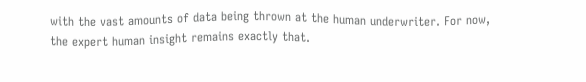with the vast amounts of data being thrown at the human underwriter. For now, the expert human insight remains exactly that.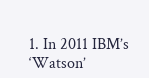1. In 2011 IBM’s ‘Watson’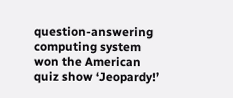question-answering computing system won the American quiz show ‘Jeopardy!’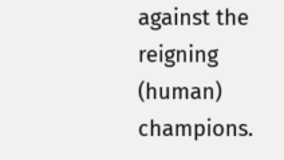against the reigning (human) champions.